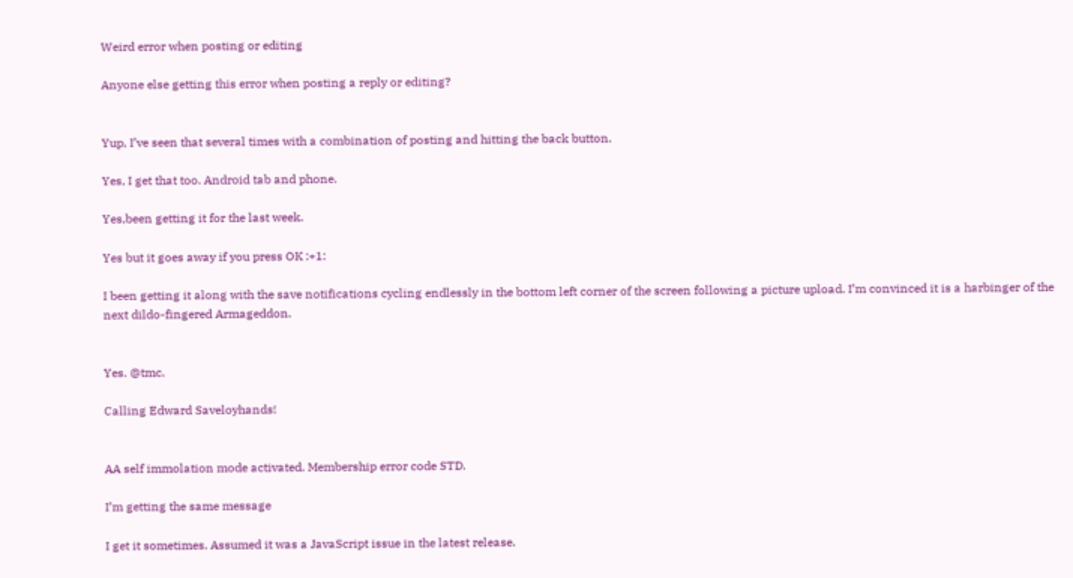Weird error when posting or editing

Anyone else getting this error when posting a reply or editing?


Yup, I’ve seen that several times with a combination of posting and hitting the back button.

Yes, I get that too. Android tab and phone.

Yes,been getting it for the last week.

Yes but it goes away if you press OK :+1:

I been getting it along with the save notifications cycling endlessly in the bottom left corner of the screen following a picture upload. I’m convinced it is a harbinger of the next dildo-fingered Armageddon.


Yes. @tmc.

Calling Edward Saveloyhands!


AA self immolation mode activated. Membership error code STD.

I’m getting the same message

I get it sometimes. Assumed it was a JavaScript issue in the latest release.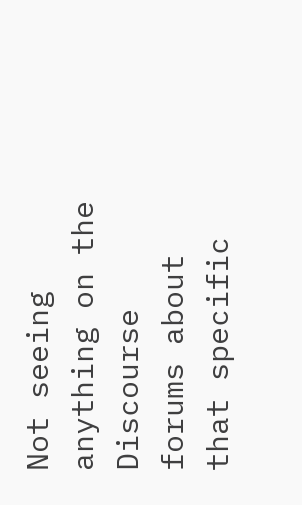Not seeing anything on the Discourse forums about that specific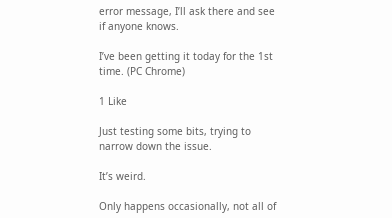error message, I’ll ask there and see if anyone knows.

I’ve been getting it today for the 1st time. (PC Chrome)

1 Like

Just testing some bits, trying to narrow down the issue.

It’s weird.

Only happens occasionally, not all of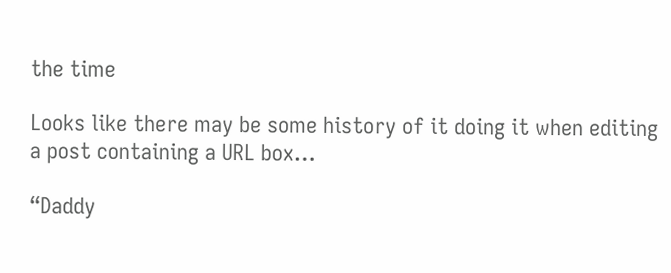the time

Looks like there may be some history of it doing it when editing a post containing a URL box…

“Daddy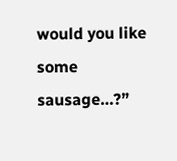would you like some sausage…?”